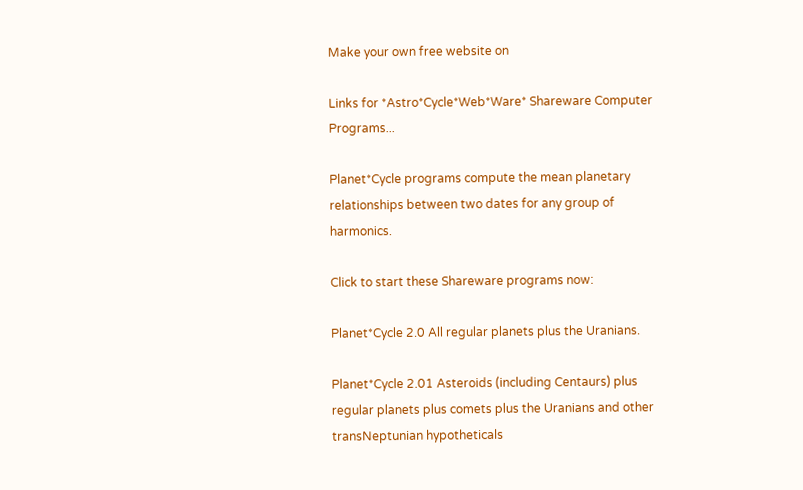Make your own free website on

Links for *Astro*Cycle*Web*Ware* Shareware Computer Programs...

Planet*Cycle programs compute the mean planetary relationships between two dates for any group of harmonics.

Click to start these Shareware programs now:

Planet*Cycle 2.0 All regular planets plus the Uranians.

Planet*Cycle 2.01 Asteroids (including Centaurs) plus regular planets plus comets plus the Uranians and other transNeptunian hypotheticals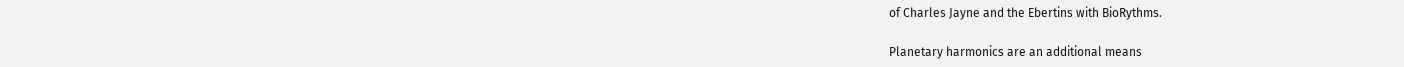of Charles Jayne and the Ebertins with BioRythms.

Planetary harmonics are an additional means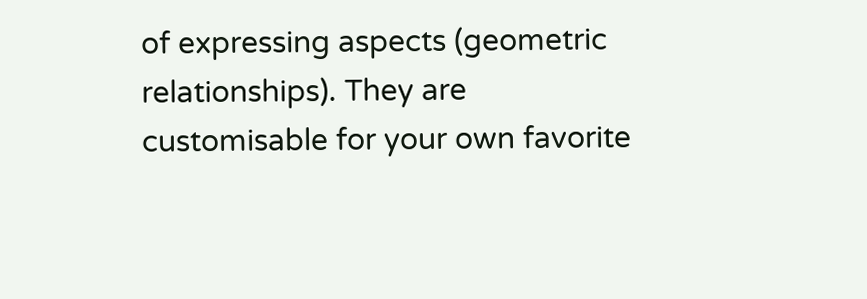of expressing aspects (geometric relationships). They are customisable for your own favorite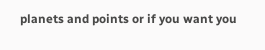planets and points or if you want you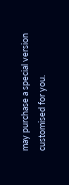may purchase a special version customised for you.